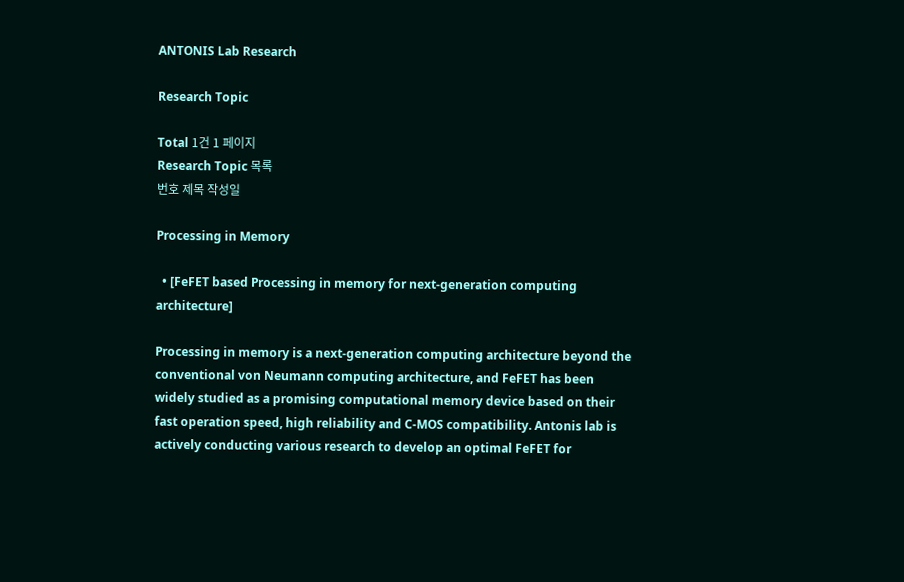ANTONIS Lab Research

Research Topic

Total 1건 1 페이지
Research Topic 목록
번호 제목 작성일

Processing in Memory

  • [FeFET based Processing in memory for next-generation computing architecture]

Processing in memory is a next-generation computing architecture beyond the conventional von Neumann computing architecture, and FeFET has been widely studied as a promising computational memory device based on their fast operation speed, high reliability and C-MOS compatibility. Antonis lab is actively conducting various research to develop an optimal FeFET for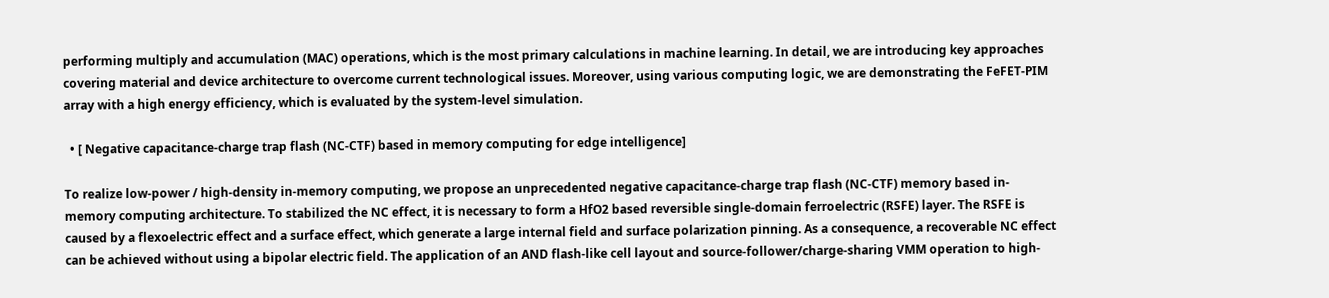performing multiply and accumulation (MAC) operations, which is the most primary calculations in machine learning. In detail, we are introducing key approaches covering material and device architecture to overcome current technological issues. Moreover, using various computing logic, we are demonstrating the FeFET-PIM array with a high energy efficiency, which is evaluated by the system-level simulation.

  • [ Negative capacitance-charge trap flash (NC-CTF) based in memory computing for edge intelligence]

To realize low-power / high-density in-memory computing, we propose an unprecedented negative capacitance-charge trap flash (NC-CTF) memory based in-memory computing architecture. To stabilized the NC effect, it is necessary to form a HfO2 based reversible single-domain ferroelectric (RSFE) layer. The RSFE is caused by a flexoelectric effect and a surface effect, which generate a large internal field and surface polarization pinning. As a consequence, a recoverable NC effect can be achieved without using a bipolar electric field. The application of an AND flash-like cell layout and source-follower/charge-sharing VMM operation to high-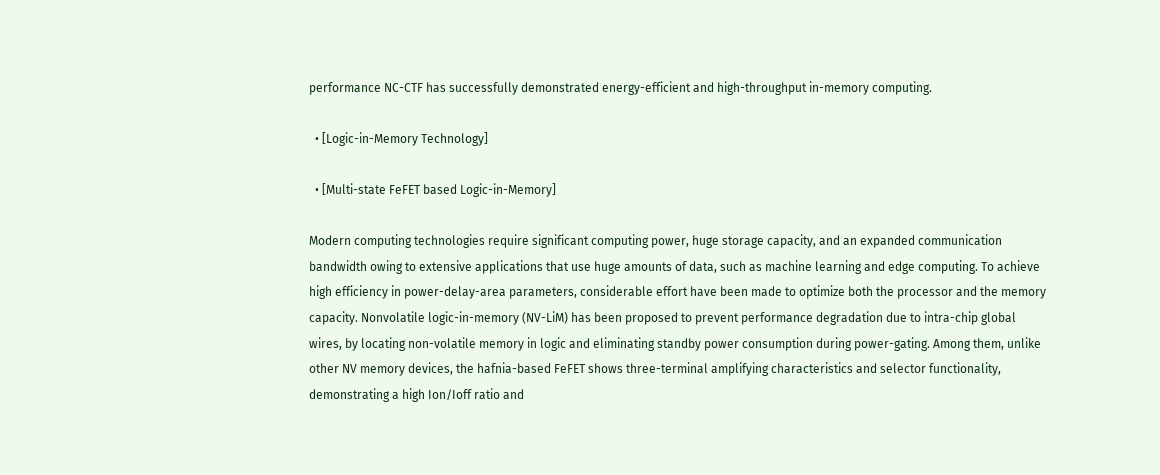performance NC-CTF has successfully demonstrated energy-efficient and high-throughput in-memory computing.

  • [Logic-in-Memory Technology]

  • [Multi-state FeFET based Logic-in-Memory]

Modern computing technologies require significant computing power, huge storage capacity, and an expanded communication bandwidth owing to extensive applications that use huge amounts of data, such as machine learning and edge computing. To achieve high efficiency in power-delay-area parameters, considerable effort have been made to optimize both the processor and the memory capacity. Nonvolatile logic-in-memory (NV-LiM) has been proposed to prevent performance degradation due to intra-chip global wires, by locating non-volatile memory in logic and eliminating standby power consumption during power-gating. Among them, unlike other NV memory devices, the hafnia-based FeFET shows three-terminal amplifying characteristics and selector functionality, demonstrating a high Ion/Ioff ratio and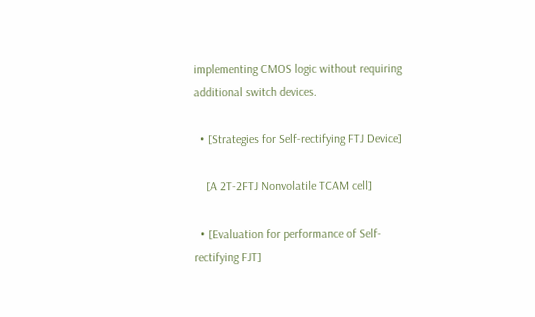implementing CMOS logic without requiring additional switch devices.

  • [Strategies for Self-rectifying FTJ Device]

    [A 2T-2FTJ Nonvolatile TCAM cell]

  • [Evaluation for performance of Self-rectifying FJT]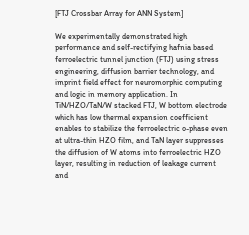[FTJ Crossbar Array for ANN System]

We experimentally demonstrated high performance and self-rectifying hafnia based ferroelectric tunnel junction (FTJ) using stress engineering, diffusion barrier technology, and imprint field effect for neuromorphic computing and logic in memory application. In TiN/HZO/TaN/W stacked FTJ, W bottom electrode which has low thermal expansion coefficient enables to stabilize the ferroelectric o-phase even at ultra-thin HZO film, and TaN layer suppresses the diffusion of W atoms into ferroelectric HZO layer, resulting in reduction of leakage current and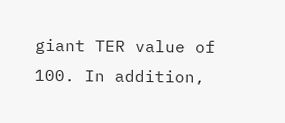giant TER value of 100. In addition,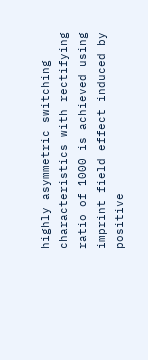highly asymmetric switching characteristics with rectifying ratio of 1000 is achieved using imprint field effect induced by positive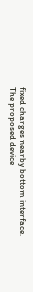fixed charges nearby bottom interface. The proposed device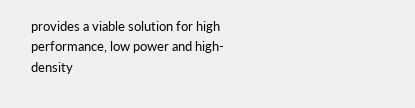provides a viable solution for high performance, low power and high-density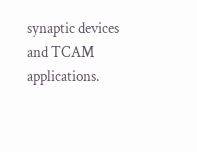synaptic devices and TCAM applications.